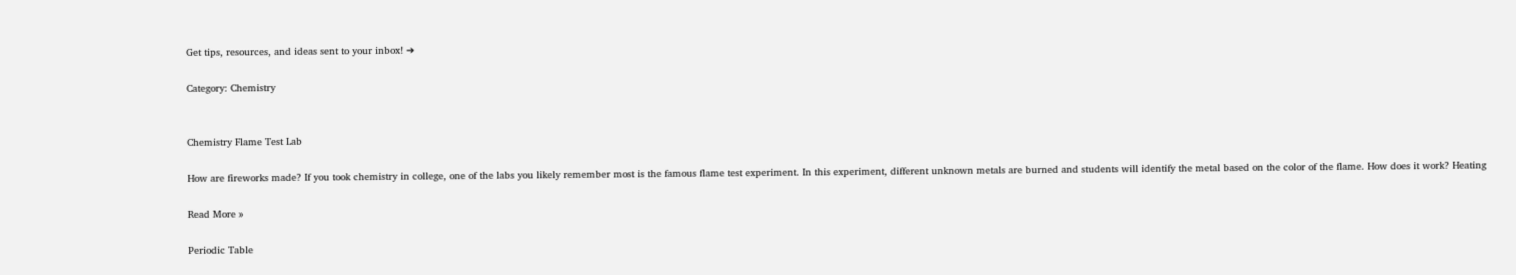Get tips, resources, and ideas sent to your inbox! ➔

Category: Chemistry


Chemistry Flame Test Lab

How are fireworks made? If you took chemistry in college, one of the labs you likely remember most is the famous flame test experiment. In this experiment, different unknown metals are burned and students will identify the metal based on the color of the flame. How does it work? Heating

Read More »

Periodic Table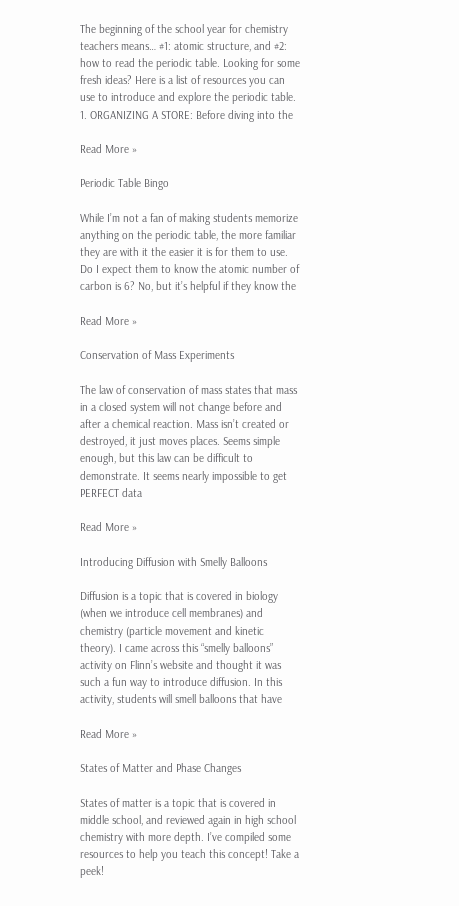The beginning of the school year for chemistry teachers means… #1: atomic structure, and #2: how to read the periodic table. Looking for some fresh ideas? Here is a list of resources you can use to introduce and explore the periodic table.  1. ORGANIZING A STORE: Before diving into the

Read More »

Periodic Table Bingo

While I’m not a fan of making students memorize anything on the periodic table, the more familiar they are with it the easier it is for them to use. Do I expect them to know the atomic number of carbon is 6? No, but it’s helpful if they know the

Read More »

Conservation of Mass Experiments

The law of conservation of mass states that mass in a closed system will not change before and after a chemical reaction. Mass isn’t created or destroyed, it just moves places. Seems simple enough, but this law can be difficult to demonstrate. It seems nearly impossible to get PERFECT data

Read More »

Introducing Diffusion with Smelly Balloons

Diffusion is a topic that is covered in biology (when we introduce cell membranes) and chemistry (particle movement and kinetic theory). I came across this “smelly balloons” activity on Flinn’s website and thought it was such a fun way to introduce diffusion. In this activity, students will smell balloons that have

Read More »

States of Matter and Phase Changes

States of matter is a topic that is covered in middle school, and reviewed again in high school chemistry with more depth. I’ve compiled some resources to help you teach this concept! Take a peek!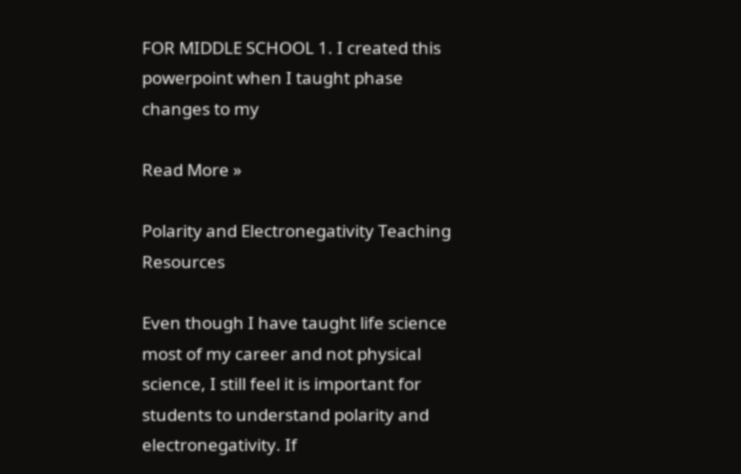FOR MIDDLE SCHOOL 1. I created this powerpoint when I taught phase changes to my

Read More »

Polarity and Electronegativity Teaching Resources

Even though I have taught life science most of my career and not physical science, I still feel it is important for students to understand polarity and electronegativity. If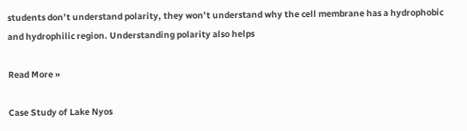students don’t understand polarity, they won’t understand why the cell membrane has a hydrophobic and hydrophilic region. Understanding polarity also helps

Read More »

Case Study of Lake Nyos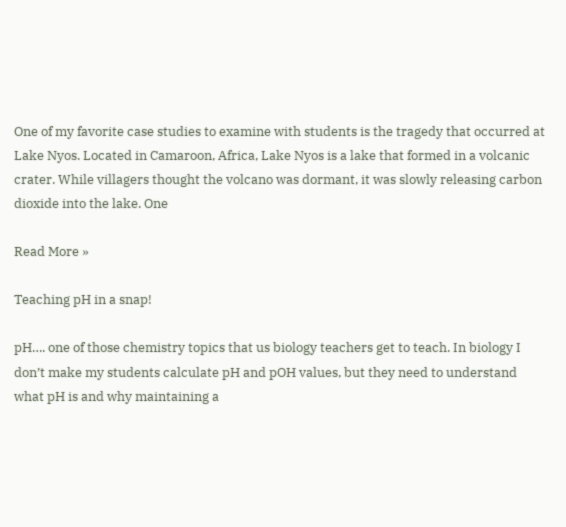One of my favorite case studies to examine with students is the tragedy that occurred at Lake Nyos. Located in Camaroon, Africa, Lake Nyos is a lake that formed in a volcanic crater. While villagers thought the volcano was dormant, it was slowly releasing carbon dioxide into the lake. One

Read More »

Teaching pH in a snap!

pH…. one of those chemistry topics that us biology teachers get to teach. In biology I don’t make my students calculate pH and pOH values, but they need to understand what pH is and why maintaining a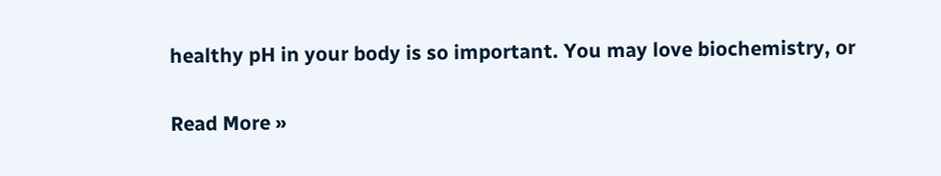healthy pH in your body is so important. You may love biochemistry, or

Read More »